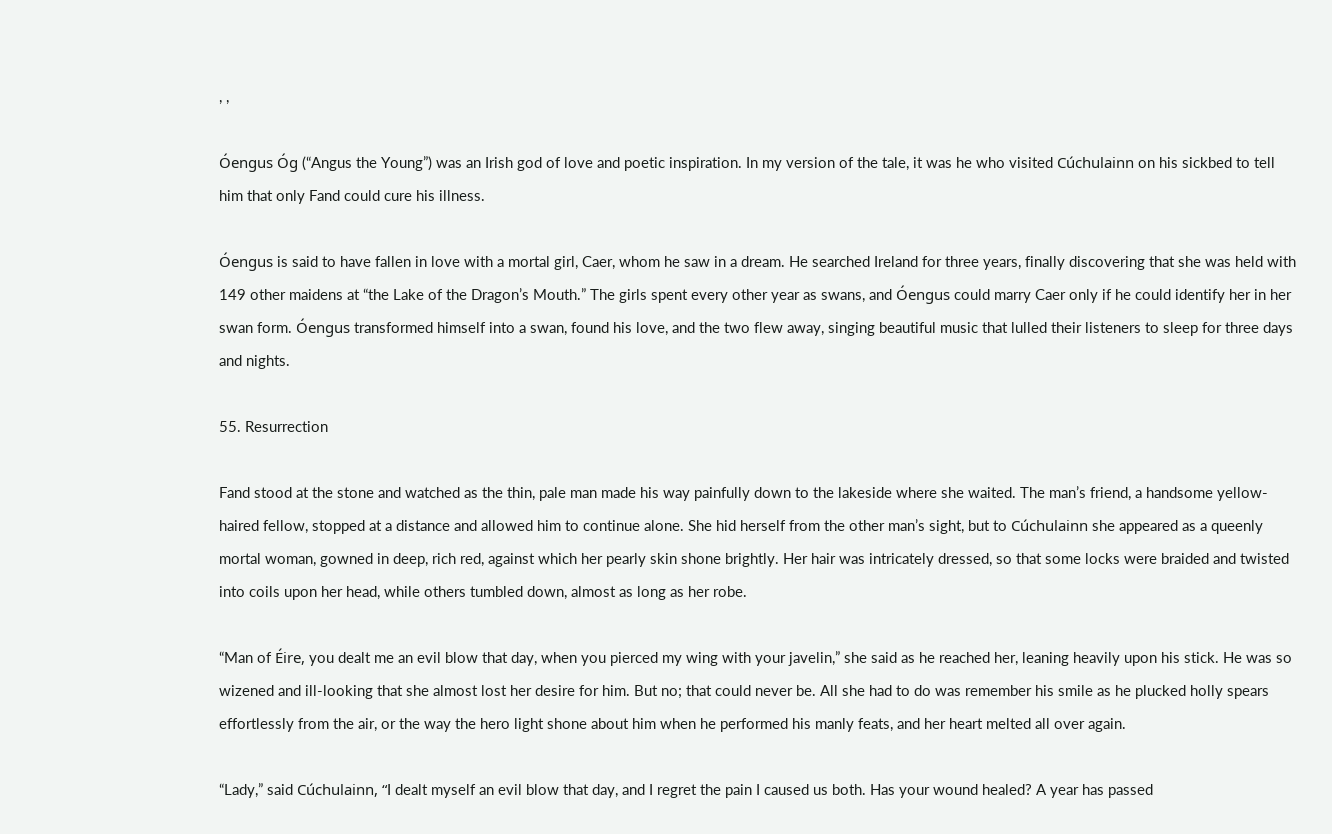, ,

Óengus Óg (“Angus the Young”) was an Irish god of love and poetic inspiration. In my version of the tale, it was he who visited Cúchulainn on his sickbed to tell him that only Fand could cure his illness.

Óengus is said to have fallen in love with a mortal girl, Caer, whom he saw in a dream. He searched Ireland for three years, finally discovering that she was held with 149 other maidens at “the Lake of the Dragon’s Mouth.” The girls spent every other year as swans, and Óengus could marry Caer only if he could identify her in her swan form. Óengus transformed himself into a swan, found his love, and the two flew away, singing beautiful music that lulled their listeners to sleep for three days and nights.

55. Resurrection

Fand stood at the stone and watched as the thin, pale man made his way painfully down to the lakeside where she waited. The man’s friend, a handsome yellow-haired fellow, stopped at a distance and allowed him to continue alone. She hid herself from the other man’s sight, but to Cúchulainn she appeared as a queenly mortal woman, gowned in deep, rich red, against which her pearly skin shone brightly. Her hair was intricately dressed, so that some locks were braided and twisted into coils upon her head, while others tumbled down, almost as long as her robe.

“Man of Éire, you dealt me an evil blow that day, when you pierced my wing with your javelin,” she said as he reached her, leaning heavily upon his stick. He was so wizened and ill-looking that she almost lost her desire for him. But no; that could never be. All she had to do was remember his smile as he plucked holly spears effortlessly from the air, or the way the hero light shone about him when he performed his manly feats, and her heart melted all over again.

“Lady,” said Cúchulainn, “I dealt myself an evil blow that day, and I regret the pain I caused us both. Has your wound healed? A year has passed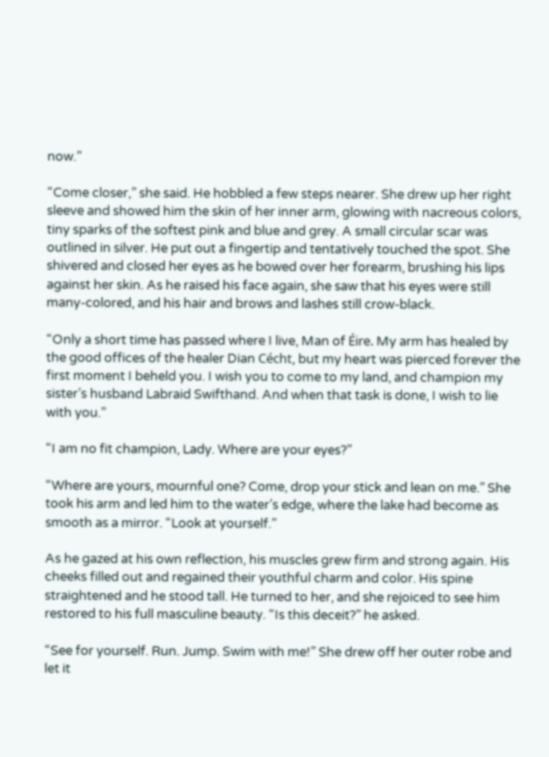now.”

“Come closer,” she said. He hobbled a few steps nearer. She drew up her right sleeve and showed him the skin of her inner arm, glowing with nacreous colors, tiny sparks of the softest pink and blue and grey. A small circular scar was outlined in silver. He put out a fingertip and tentatively touched the spot. She shivered and closed her eyes as he bowed over her forearm, brushing his lips against her skin. As he raised his face again, she saw that his eyes were still many-colored, and his hair and brows and lashes still crow-black.

“Only a short time has passed where I live, Man of Éire. My arm has healed by the good offices of the healer Dian Cécht, but my heart was pierced forever the first moment I beheld you. I wish you to come to my land, and champion my sister’s husband Labraid Swifthand. And when that task is done, I wish to lie with you.”

“I am no fit champion, Lady. Where are your eyes?”

“Where are yours, mournful one? Come, drop your stick and lean on me.” She took his arm and led him to the water’s edge, where the lake had become as smooth as a mirror. “Look at yourself.”

As he gazed at his own reflection, his muscles grew firm and strong again. His cheeks filled out and regained their youthful charm and color. His spine straightened and he stood tall. He turned to her, and she rejoiced to see him restored to his full masculine beauty. “Is this deceit?” he asked.

“See for yourself. Run. Jump. Swim with me!” She drew off her outer robe and let it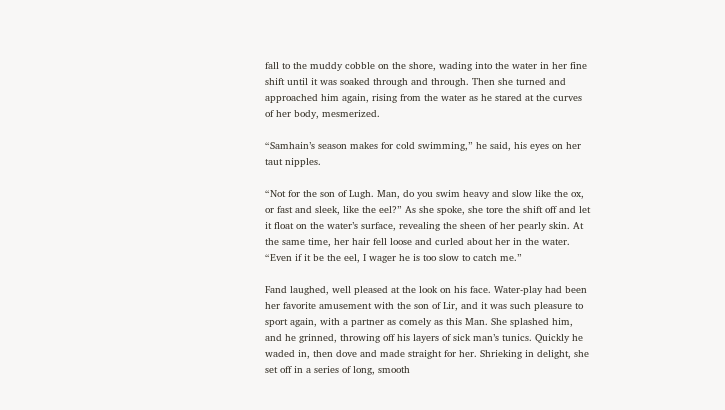fall to the muddy cobble on the shore, wading into the water in her fine shift until it was soaked through and through. Then she turned and approached him again, rising from the water as he stared at the curves of her body, mesmerized.

“Samhain’s season makes for cold swimming,” he said, his eyes on her taut nipples.

“Not for the son of Lugh. Man, do you swim heavy and slow like the ox, or fast and sleek, like the eel?” As she spoke, she tore the shift off and let it float on the water’s surface, revealing the sheen of her pearly skin. At the same time, her hair fell loose and curled about her in the water. “Even if it be the eel, I wager he is too slow to catch me.”

Fand laughed, well pleased at the look on his face. Water-play had been her favorite amusement with the son of Lir, and it was such pleasure to sport again, with a partner as comely as this Man. She splashed him, and he grinned, throwing off his layers of sick man’s tunics. Quickly he waded in, then dove and made straight for her. Shrieking in delight, she set off in a series of long, smooth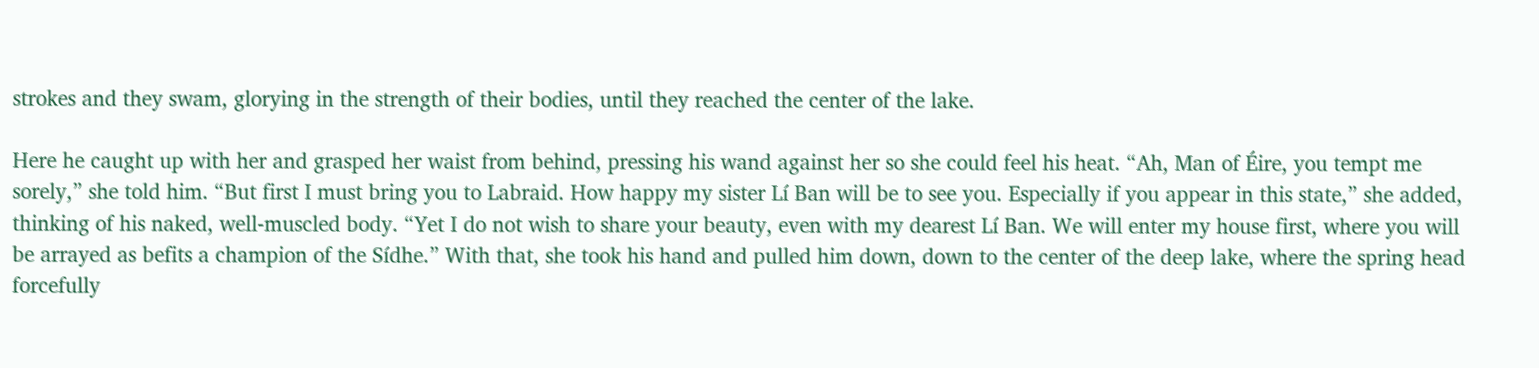strokes and they swam, glorying in the strength of their bodies, until they reached the center of the lake.

Here he caught up with her and grasped her waist from behind, pressing his wand against her so she could feel his heat. “Ah, Man of Éire, you tempt me sorely,” she told him. “But first I must bring you to Labraid. How happy my sister Lí Ban will be to see you. Especially if you appear in this state,” she added, thinking of his naked, well-muscled body. “Yet I do not wish to share your beauty, even with my dearest Lí Ban. We will enter my house first, where you will be arrayed as befits a champion of the Sídhe.” With that, she took his hand and pulled him down, down to the center of the deep lake, where the spring head forcefully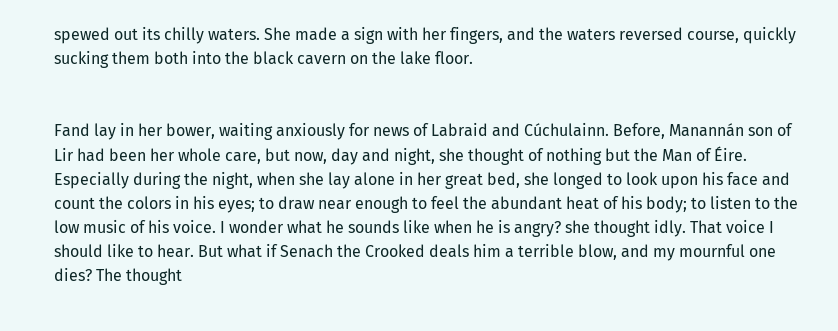spewed out its chilly waters. She made a sign with her fingers, and the waters reversed course, quickly sucking them both into the black cavern on the lake floor.


Fand lay in her bower, waiting anxiously for news of Labraid and Cúchulainn. Before, Manannán son of Lir had been her whole care, but now, day and night, she thought of nothing but the Man of Éire. Especially during the night, when she lay alone in her great bed, she longed to look upon his face and count the colors in his eyes; to draw near enough to feel the abundant heat of his body; to listen to the low music of his voice. I wonder what he sounds like when he is angry? she thought idly. That voice I should like to hear. But what if Senach the Crooked deals him a terrible blow, and my mournful one dies? The thought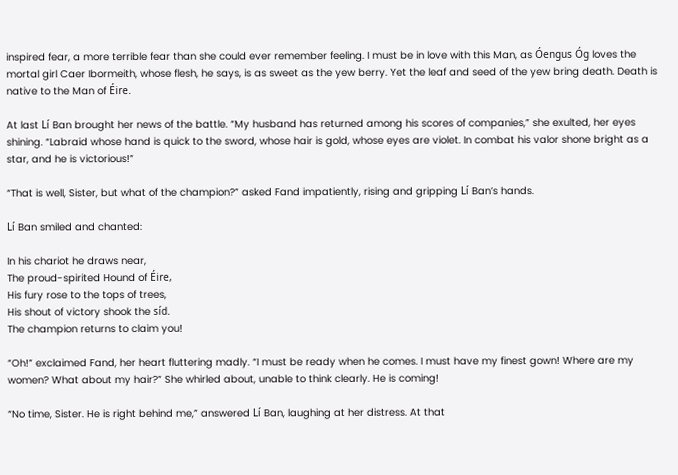inspired fear, a more terrible fear than she could ever remember feeling. I must be in love with this Man, as Óengus Óg loves the mortal girl Caer Ibormeith, whose flesh, he says, is as sweet as the yew berry. Yet the leaf and seed of the yew bring death. Death is native to the Man of Éire.

At last Lí Ban brought her news of the battle. “My husband has returned among his scores of companies,” she exulted, her eyes shining. “Labraid whose hand is quick to the sword, whose hair is gold, whose eyes are violet. In combat his valor shone bright as a star, and he is victorious!”

“That is well, Sister, but what of the champion?” asked Fand impatiently, rising and gripping Lí Ban’s hands.

Lí Ban smiled and chanted:

In his chariot he draws near,
The proud-spirited Hound of Éire,
His fury rose to the tops of trees,
His shout of victory shook the síd.
The champion returns to claim you!

“Oh!” exclaimed Fand, her heart fluttering madly. “I must be ready when he comes. I must have my finest gown! Where are my women? What about my hair?” She whirled about, unable to think clearly. He is coming!

“No time, Sister. He is right behind me,” answered Lí Ban, laughing at her distress. At that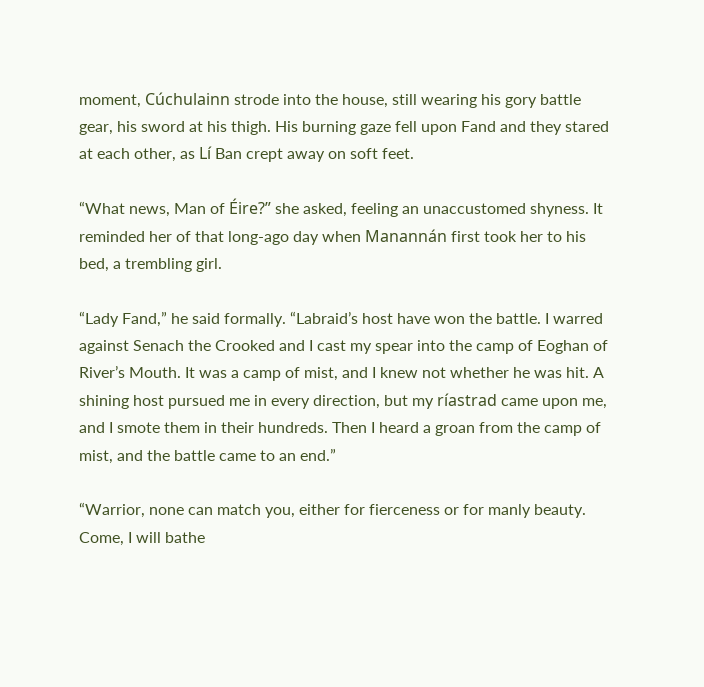moment, Cúchulainn strode into the house, still wearing his gory battle gear, his sword at his thigh. His burning gaze fell upon Fand and they stared at each other, as Lí Ban crept away on soft feet.

“What news, Man of Éire?” she asked, feeling an unaccustomed shyness. It reminded her of that long-ago day when Manannán first took her to his bed, a trembling girl.

“Lady Fand,” he said formally. “Labraid’s host have won the battle. I warred against Senach the Crooked and I cast my spear into the camp of Eoghan of River’s Mouth. It was a camp of mist, and I knew not whether he was hit. A shining host pursued me in every direction, but my ríastrad came upon me, and I smote them in their hundreds. Then I heard a groan from the camp of mist, and the battle came to an end.”

“Warrior, none can match you, either for fierceness or for manly beauty. Come, I will bathe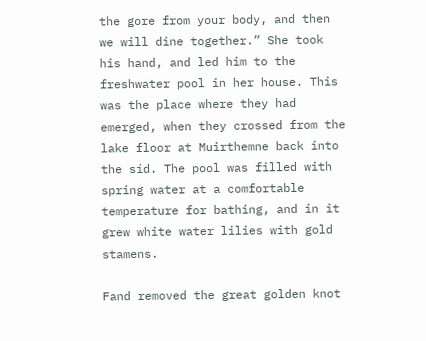the gore from your body, and then we will dine together.” She took his hand, and led him to the freshwater pool in her house. This was the place where they had emerged, when they crossed from the lake floor at Muirthemne back into the síd. The pool was filled with spring water at a comfortable temperature for bathing, and in it grew white water lilies with gold stamens.

Fand removed the great golden knot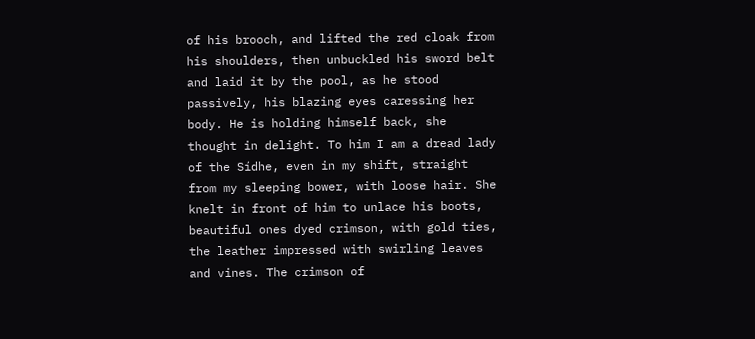of his brooch, and lifted the red cloak from his shoulders, then unbuckled his sword belt and laid it by the pool, as he stood passively, his blazing eyes caressing her body. He is holding himself back, she thought in delight. To him I am a dread lady of the Sídhe, even in my shift, straight from my sleeping bower, with loose hair. She knelt in front of him to unlace his boots, beautiful ones dyed crimson, with gold ties, the leather impressed with swirling leaves and vines. The crimson of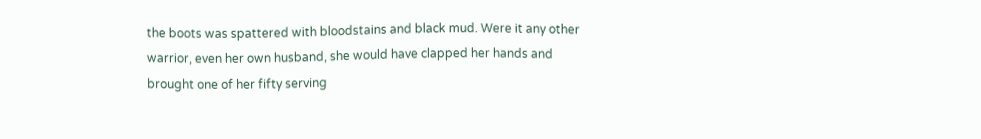the boots was spattered with bloodstains and black mud. Were it any other warrior, even her own husband, she would have clapped her hands and brought one of her fifty serving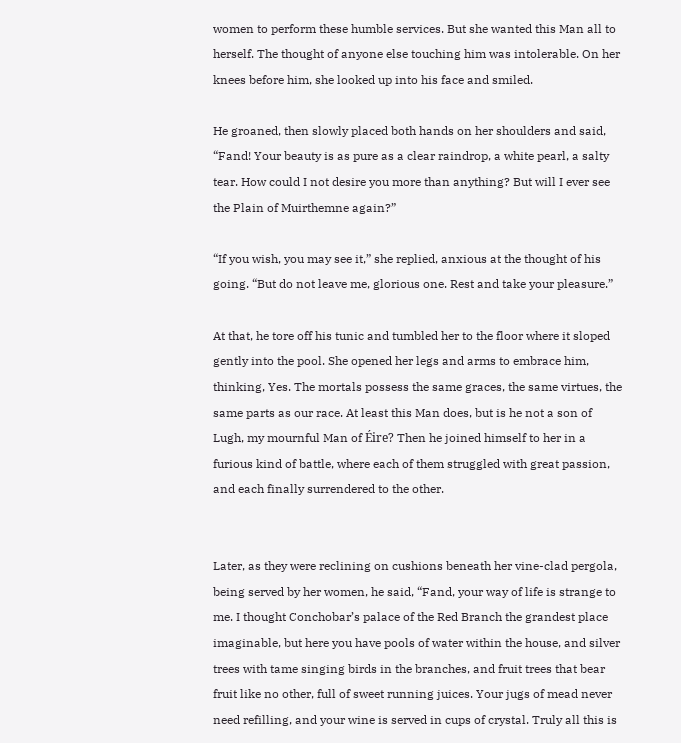women to perform these humble services. But she wanted this Man all to herself. The thought of anyone else touching him was intolerable. On her knees before him, she looked up into his face and smiled.

He groaned, then slowly placed both hands on her shoulders and said, “Fand! Your beauty is as pure as a clear raindrop, a white pearl, a salty tear. How could I not desire you more than anything? But will I ever see the Plain of Muirthemne again?”

“If you wish, you may see it,” she replied, anxious at the thought of his going. “But do not leave me, glorious one. Rest and take your pleasure.”

At that, he tore off his tunic and tumbled her to the floor where it sloped gently into the pool. She opened her legs and arms to embrace him, thinking, Yes. The mortals possess the same graces, the same virtues, the same parts as our race. At least this Man does, but is he not a son of Lugh, my mournful Man of Éire? Then he joined himself to her in a furious kind of battle, where each of them struggled with great passion, and each finally surrendered to the other.


Later, as they were reclining on cushions beneath her vine-clad pergola, being served by her women, he said, “Fand, your way of life is strange to me. I thought Conchobar’s palace of the Red Branch the grandest place imaginable, but here you have pools of water within the house, and silver trees with tame singing birds in the branches, and fruit trees that bear fruit like no other, full of sweet running juices. Your jugs of mead never need refilling, and your wine is served in cups of crystal. Truly all this is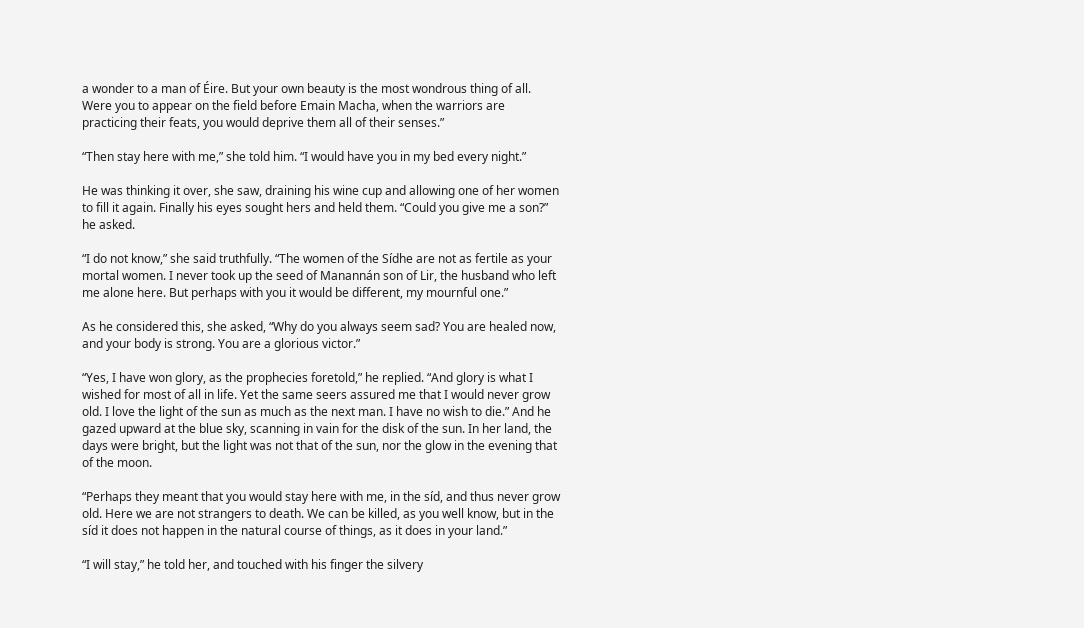a wonder to a man of Éire. But your own beauty is the most wondrous thing of all. Were you to appear on the field before Emain Macha, when the warriors are practicing their feats, you would deprive them all of their senses.”

“Then stay here with me,” she told him. “I would have you in my bed every night.”

He was thinking it over, she saw, draining his wine cup and allowing one of her women to fill it again. Finally his eyes sought hers and held them. “Could you give me a son?” he asked.

“I do not know,” she said truthfully. “The women of the Sídhe are not as fertile as your mortal women. I never took up the seed of Manannán son of Lir, the husband who left me alone here. But perhaps with you it would be different, my mournful one.”

As he considered this, she asked, “Why do you always seem sad? You are healed now, and your body is strong. You are a glorious victor.”

“Yes, I have won glory, as the prophecies foretold,” he replied. “And glory is what I wished for most of all in life. Yet the same seers assured me that I would never grow old. I love the light of the sun as much as the next man. I have no wish to die.” And he gazed upward at the blue sky, scanning in vain for the disk of the sun. In her land, the days were bright, but the light was not that of the sun, nor the glow in the evening that of the moon.

“Perhaps they meant that you would stay here with me, in the síd, and thus never grow old. Here we are not strangers to death. We can be killed, as you well know, but in the síd it does not happen in the natural course of things, as it does in your land.”

“I will stay,” he told her, and touched with his finger the silvery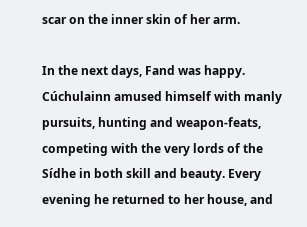scar on the inner skin of her arm.

In the next days, Fand was happy. Cúchulainn amused himself with manly pursuits, hunting and weapon-feats, competing with the very lords of the Sídhe in both skill and beauty. Every evening he returned to her house, and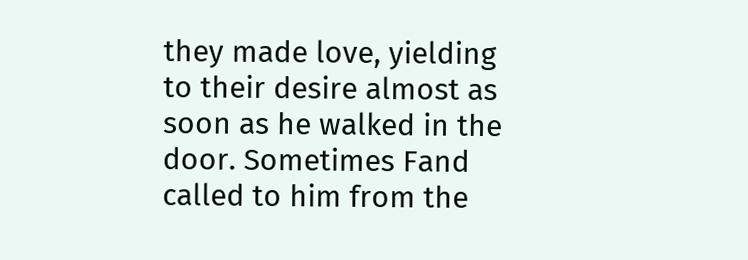they made love, yielding to their desire almost as soon as he walked in the door. Sometimes Fand called to him from the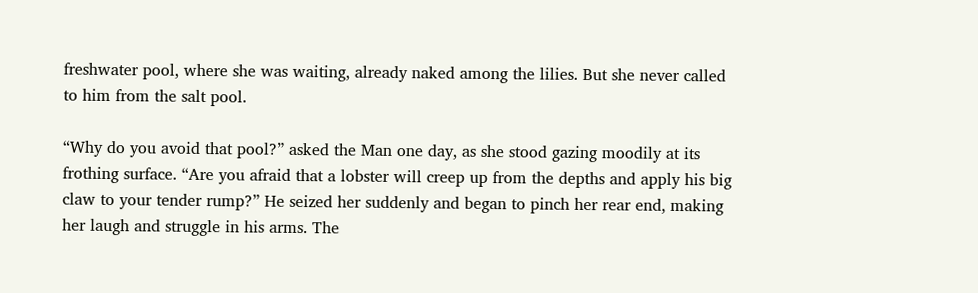freshwater pool, where she was waiting, already naked among the lilies. But she never called to him from the salt pool.

“Why do you avoid that pool?” asked the Man one day, as she stood gazing moodily at its frothing surface. “Are you afraid that a lobster will creep up from the depths and apply his big claw to your tender rump?” He seized her suddenly and began to pinch her rear end, making her laugh and struggle in his arms. The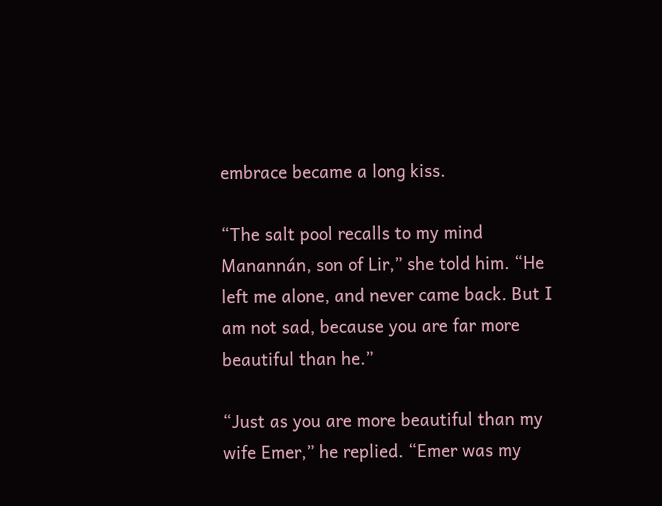embrace became a long kiss.

“The salt pool recalls to my mind Manannán, son of Lir,” she told him. “He left me alone, and never came back. But I am not sad, because you are far more beautiful than he.”

“Just as you are more beautiful than my wife Emer,” he replied. “Emer was my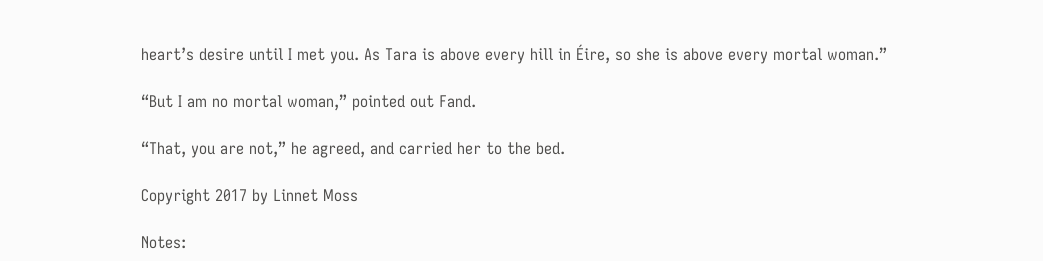heart’s desire until I met you. As Tara is above every hill in Éire, so she is above every mortal woman.”

“But I am no mortal woman,” pointed out Fand.

“That, you are not,” he agreed, and carried her to the bed.

Copyright 2017 by Linnet Moss

Notes: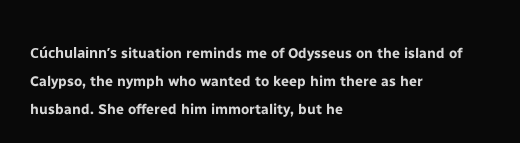Cúchulainn’s situation reminds me of Odysseus on the island of Calypso, the nymph who wanted to keep him there as her husband. She offered him immortality, but he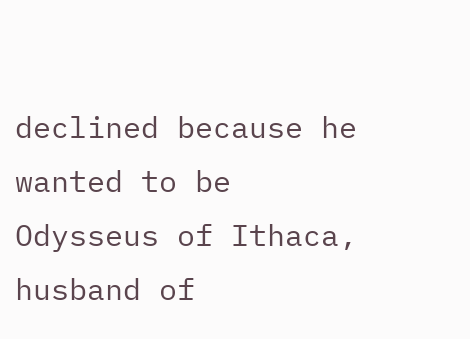declined because he wanted to be Odysseus of Ithaca, husband of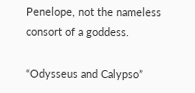Penelope, not the nameless consort of a goddess.

“Odysseus and Calypso”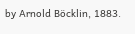by Arnold Böcklin, 1883.